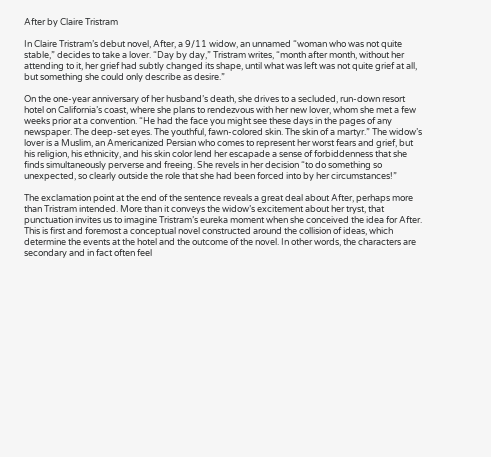After by Claire Tristram

In Claire Tristram’s debut novel, After, a 9/11 widow, an unnamed “woman who was not quite stable,” decides to take a lover. “Day by day,” Tristram writes, “month after month, without her attending to it, her grief had subtly changed its shape, until what was left was not quite grief at all, but something she could only describe as desire.”

On the one-year anniversary of her husband’s death, she drives to a secluded, run-down resort hotel on California’s coast, where she plans to rendezvous with her new lover, whom she met a few weeks prior at a convention. “He had the face you might see these days in the pages of any newspaper. The deep-set eyes. The youthful, fawn-colored skin. The skin of a martyr.” The widow’s lover is a Muslim, an Americanized Persian who comes to represent her worst fears and grief, but his religion, his ethnicity, and his skin color lend her escapade a sense of forbiddenness that she finds simultaneously perverse and freeing. She revels in her decision “to do something so unexpected, so clearly outside the role that she had been forced into by her circumstances!”

The exclamation point at the end of the sentence reveals a great deal about After, perhaps more than Tristram intended. More than it conveys the widow’s excitement about her tryst, that punctuation invites us to imagine Tristram’s eureka moment when she conceived the idea for After. This is first and foremost a conceptual novel constructed around the collision of ideas, which determine the events at the hotel and the outcome of the novel. In other words, the characters are secondary and in fact often feel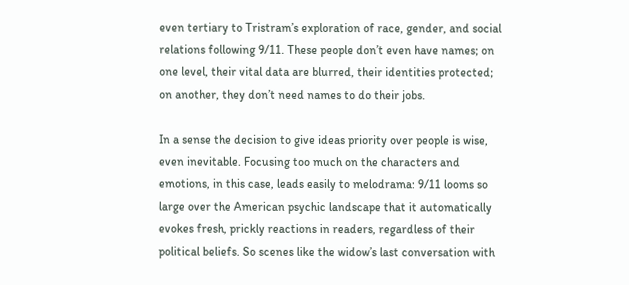even tertiary to Tristram’s exploration of race, gender, and social relations following 9/11. These people don’t even have names; on one level, their vital data are blurred, their identities protected; on another, they don’t need names to do their jobs.

In a sense the decision to give ideas priority over people is wise, even inevitable. Focusing too much on the characters and emotions, in this case, leads easily to melodrama: 9/11 looms so large over the American psychic landscape that it automatically evokes fresh, prickly reactions in readers, regardless of their political beliefs. So scenes like the widow’s last conversation with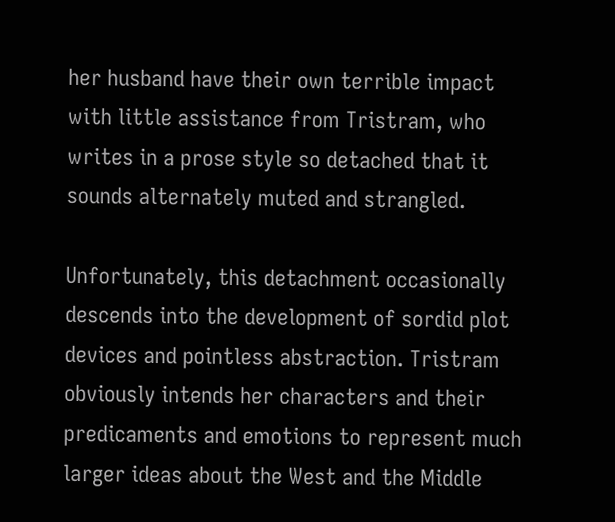her husband have their own terrible impact with little assistance from Tristram, who writes in a prose style so detached that it sounds alternately muted and strangled.

Unfortunately, this detachment occasionally descends into the development of sordid plot devices and pointless abstraction. Tristram obviously intends her characters and their predicaments and emotions to represent much larger ideas about the West and the Middle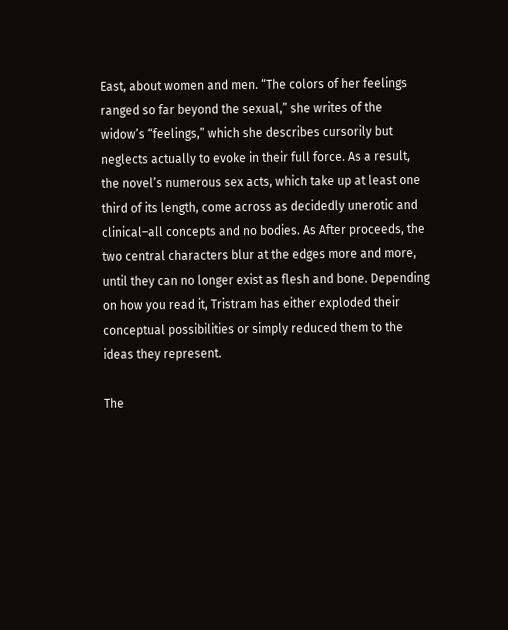East, about women and men. “The colors of her feelings ranged so far beyond the sexual,” she writes of the widow’s “feelings,” which she describes cursorily but neglects actually to evoke in their full force. As a result, the novel’s numerous sex acts, which take up at least one third of its length, come across as decidedly unerotic and clinical–all concepts and no bodies. As After proceeds, the two central characters blur at the edges more and more, until they can no longer exist as flesh and bone. Depending on how you read it, Tristram has either exploded their conceptual possibilities or simply reduced them to the ideas they represent.

The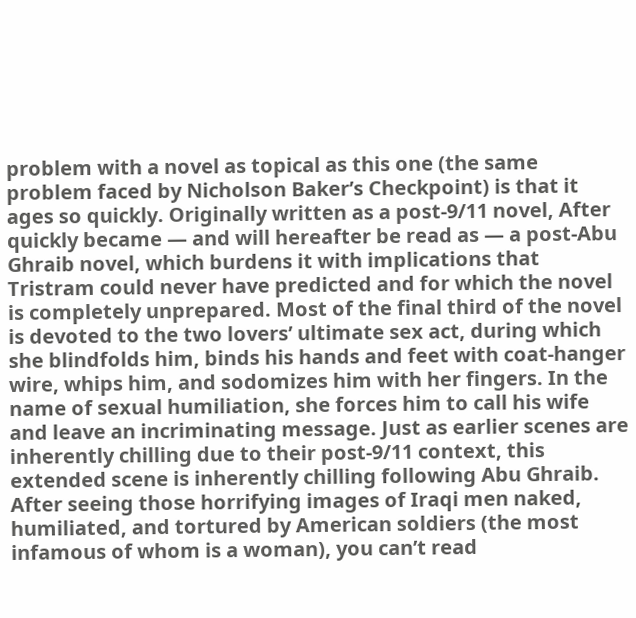problem with a novel as topical as this one (the same problem faced by Nicholson Baker’s Checkpoint) is that it ages so quickly. Originally written as a post-9/11 novel, After quickly became — and will hereafter be read as — a post-Abu Ghraib novel, which burdens it with implications that Tristram could never have predicted and for which the novel is completely unprepared. Most of the final third of the novel is devoted to the two lovers’ ultimate sex act, during which she blindfolds him, binds his hands and feet with coat-hanger wire, whips him, and sodomizes him with her fingers. In the name of sexual humiliation, she forces him to call his wife and leave an incriminating message. Just as earlier scenes are inherently chilling due to their post-9/11 context, this extended scene is inherently chilling following Abu Ghraib. After seeing those horrifying images of Iraqi men naked, humiliated, and tortured by American soldiers (the most infamous of whom is a woman), you can’t read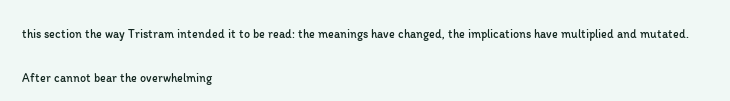this section the way Tristram intended it to be read: the meanings have changed, the implications have multiplied and mutated.

After cannot bear the overwhelming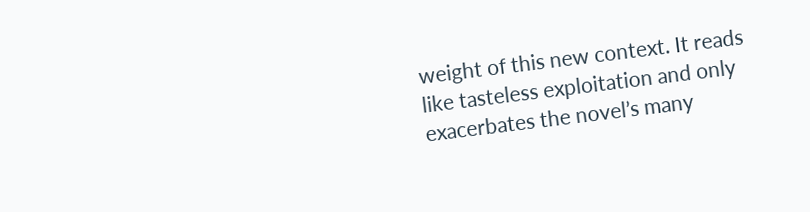weight of this new context. It reads like tasteless exploitation and only exacerbates the novel’s many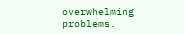overwhelming problems.